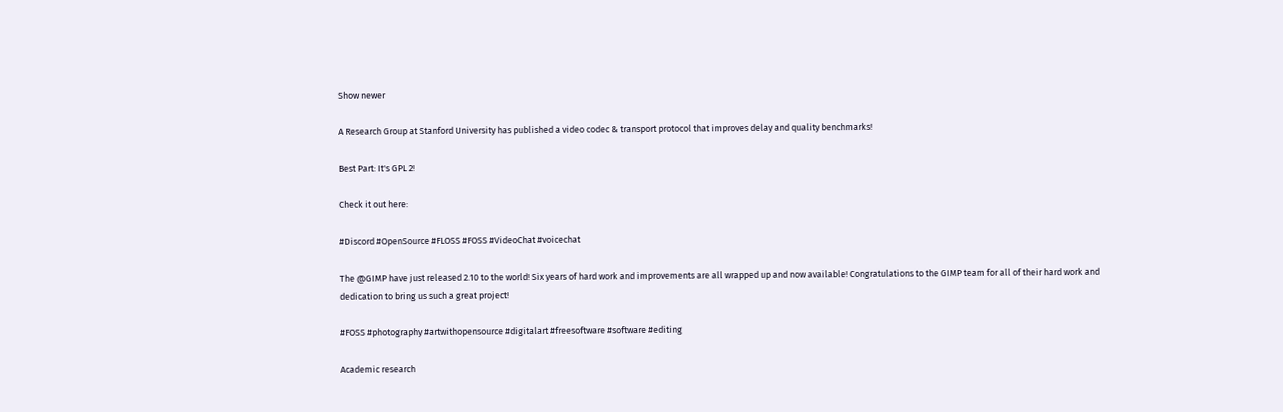Show newer

A Research Group at Stanford University has published a video codec & transport protocol that improves delay and quality benchmarks!

Best Part: It's GPL 2!

Check it out here:

#Discord #OpenSource #FLOSS #FOSS #VideoChat #voicechat

The @GIMP have just released 2.10 to the world! Six years of hard work and improvements are all wrapped up and now available! Congratulations to the GIMP team for all of their hard work and dedication to bring us such a great project!

#FOSS #photography #artwithopensource #digitalart #freesoftware #software #editing

Academic research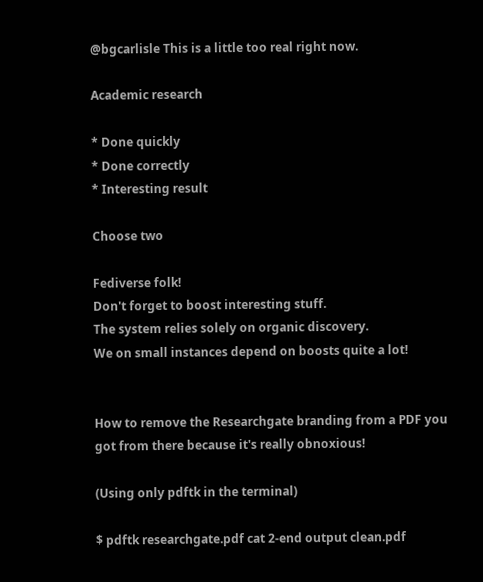@bgcarlisle This is a little too real right now.

Academic research

* Done quickly
* Done correctly
* Interesting result

Choose two

Fediverse folk!
Don't forget to boost interesting stuff.
The system relies solely on organic discovery.
We on small instances depend on boosts quite a lot!


How to remove the Researchgate branding from a PDF you got from there because it's really obnoxious!

(Using only pdftk in the terminal)

$ pdftk researchgate.pdf cat 2-end output clean.pdf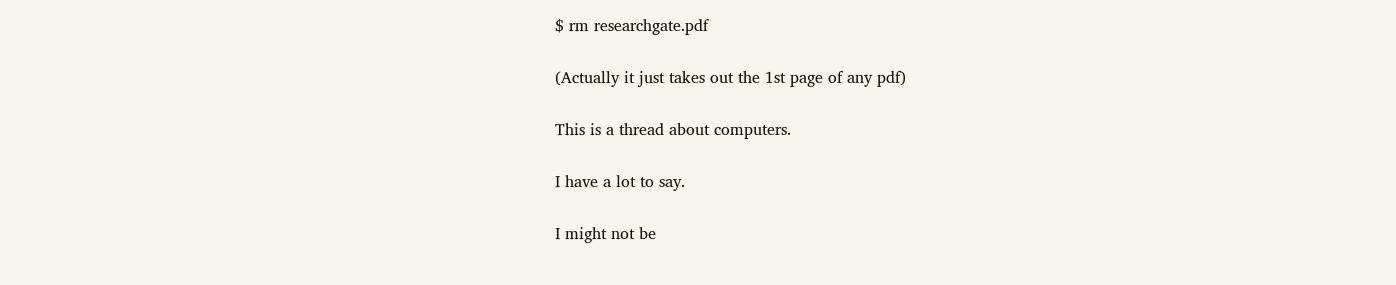$ rm researchgate.pdf

(Actually it just takes out the 1st page of any pdf)

This is a thread about computers.

I have a lot to say.

I might not be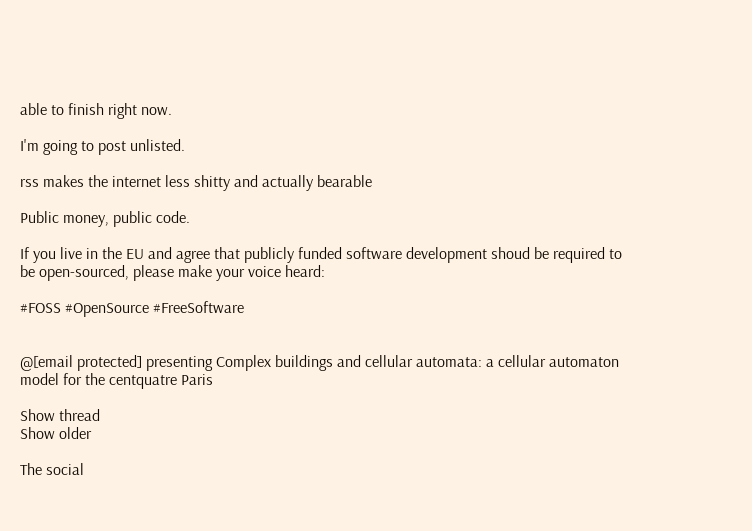able to finish right now.

I'm going to post unlisted.

rss makes the internet less shitty and actually bearable

Public money, public code.

If you live in the EU and agree that publicly funded software development shoud be required to be open-sourced, please make your voice heard:

#FOSS #OpenSource #FreeSoftware


@[email protected] presenting Complex buildings and cellular automata: a cellular automaton model for the centquatre Paris

Show thread
Show older

The social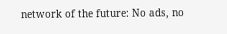network of the future: No ads, no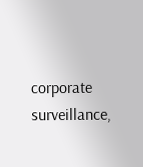corporate surveillance,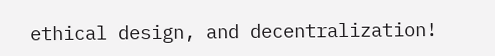ethical design, and decentralization!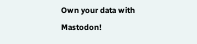Own your data with Mastodon!